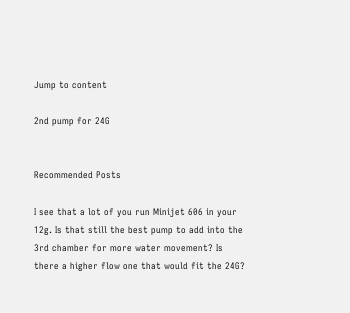Jump to content

2nd pump for 24G


Recommended Posts

I see that a lot of you run Minijet 606 in your 12g. Is that still the best pump to add into the 3rd chamber for more water movement? Is there a higher flow one that would fit the 24G?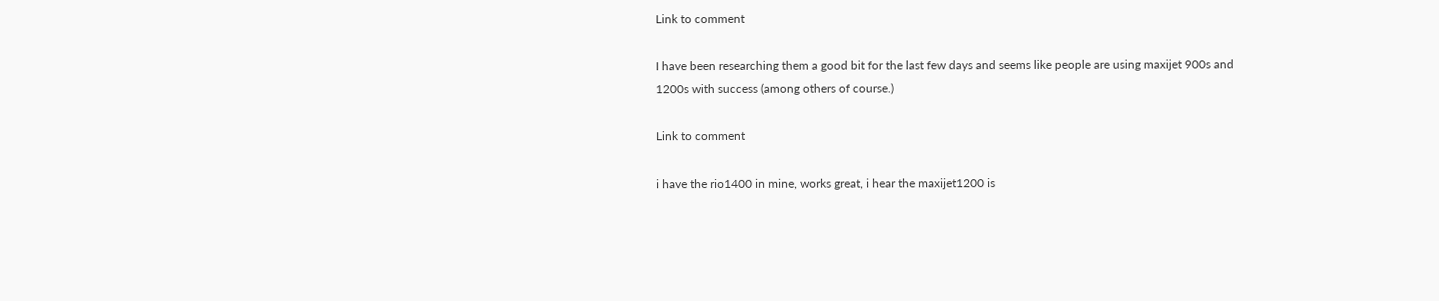Link to comment

I have been researching them a good bit for the last few days and seems like people are using maxijet 900s and 1200s with success (among others of course.)

Link to comment

i have the rio1400 in mine, works great, i hear the maxijet1200 is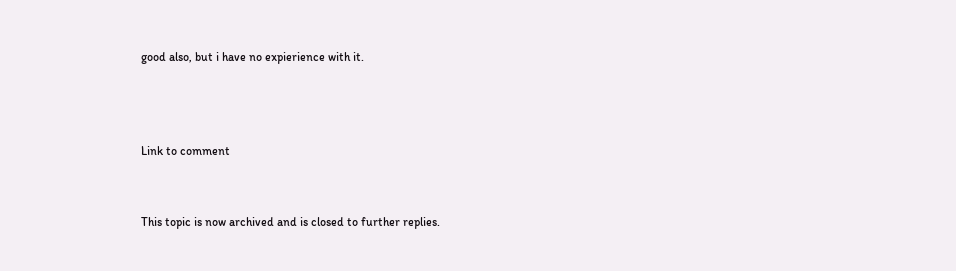good also, but i have no expierience with it.



Link to comment


This topic is now archived and is closed to further replies.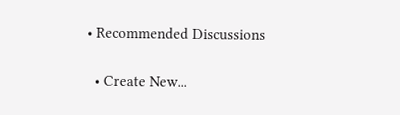• Recommended Discussions

  • Create New...